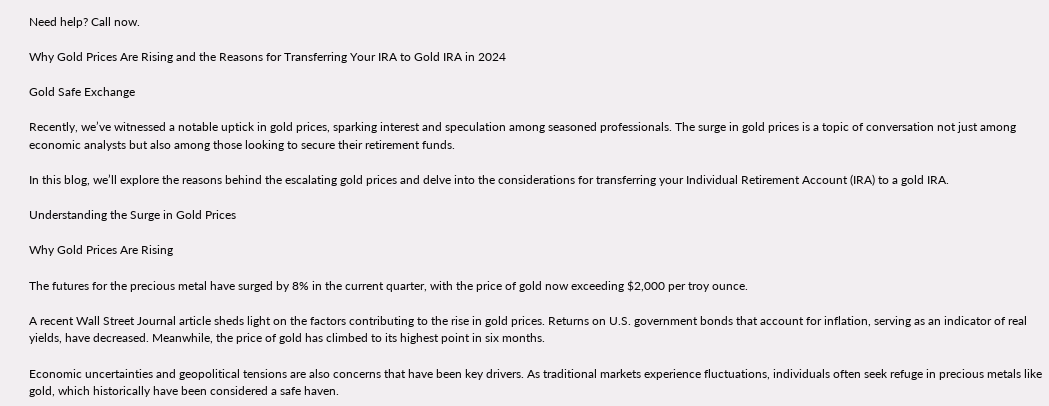Need help? Call now.

Why Gold Prices Are Rising and the Reasons for Transferring Your IRA to Gold IRA in 2024

Gold Safe Exchange

Recently, we’ve witnessed a notable uptick in gold prices, sparking interest and speculation among seasoned professionals. The surge in gold prices is a topic of conversation not just among economic analysts but also among those looking to secure their retirement funds.

In this blog, we’ll explore the reasons behind the escalating gold prices and delve into the considerations for transferring your Individual Retirement Account (IRA) to a gold IRA.

Understanding the Surge in Gold Prices

Why Gold Prices Are Rising

The futures for the precious metal have surged by 8% in the current quarter, with the price of gold now exceeding $2,000 per troy ounce.

A recent Wall Street Journal article sheds light on the factors contributing to the rise in gold prices. Returns on U.S. government bonds that account for inflation, serving as an indicator of real yields, have decreased. Meanwhile, the price of gold has climbed to its highest point in six months.

Economic uncertainties and geopolitical tensions are also concerns that have been key drivers. As traditional markets experience fluctuations, individuals often seek refuge in precious metals like gold, which historically have been considered a safe haven.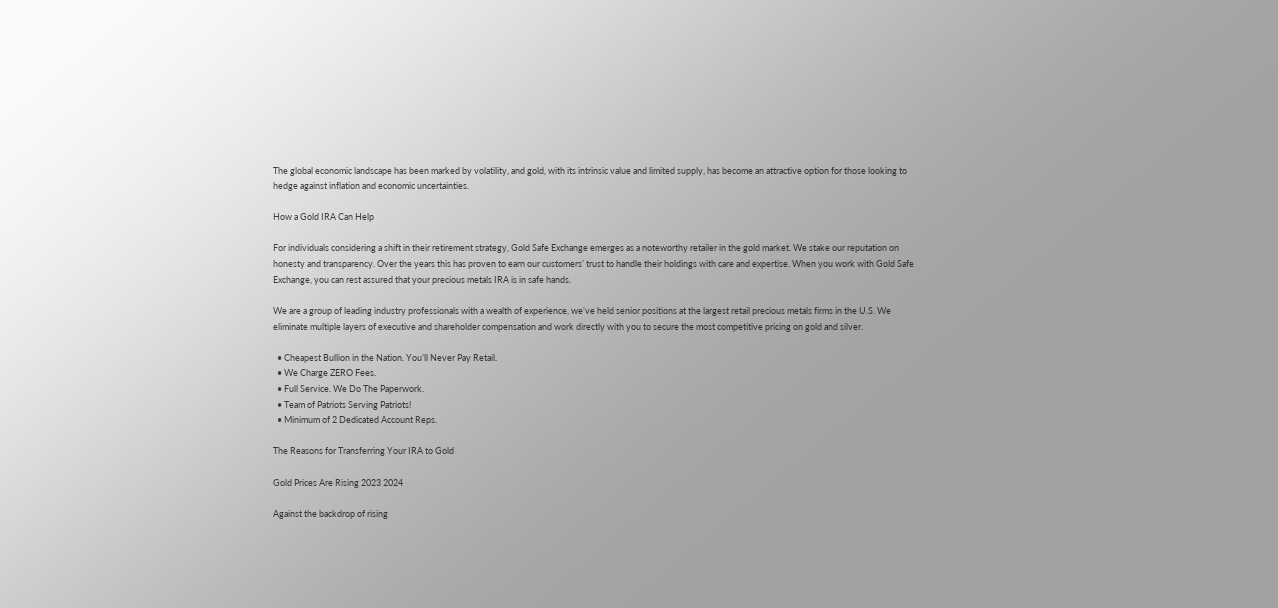The global economic landscape has been marked by volatility, and gold, with its intrinsic value and limited supply, has become an attractive option for those looking to hedge against inflation and economic uncertainties.

How a Gold IRA Can Help

For individuals considering a shift in their retirement strategy, Gold Safe Exchange emerges as a noteworthy retailer in the gold market. We stake our reputation on honesty and transparency. Over the years this has proven to earn our customers’ trust to handle their holdings with care and expertise. When you work with Gold Safe Exchange, you can rest assured that your precious metals IRA is in safe hands.

We are a group of leading industry professionals with a wealth of experience, we’ve held senior positions at the largest retail precious metals firms in the U.S. We eliminate multiple layers of executive and shareholder compensation and work directly with you to secure the most competitive pricing on gold and silver.

  • Cheapest Bullion in the Nation. You’ll Never Pay Retail.
  • We Charge ZERO Fees.
  • Full Service. We Do The Paperwork.
  • Team of Patriots Serving Patriots!
  • Minimum of 2 Dedicated Account Reps.

The Reasons for Transferring Your IRA to Gold

Gold Prices Are Rising 2023 2024

Against the backdrop of rising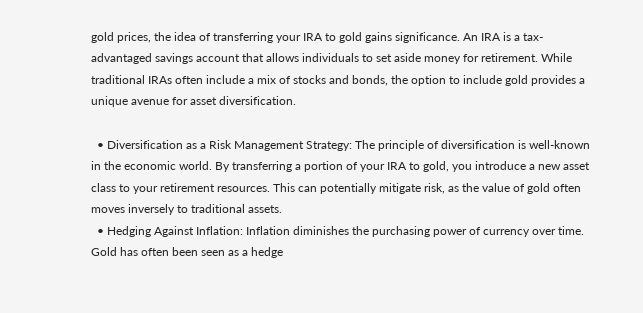gold prices, the idea of transferring your IRA to gold gains significance. An IRA is a tax-advantaged savings account that allows individuals to set aside money for retirement. While traditional IRAs often include a mix of stocks and bonds, the option to include gold provides a unique avenue for asset diversification.

  • Diversification as a Risk Management Strategy: The principle of diversification is well-known in the economic world. By transferring a portion of your IRA to gold, you introduce a new asset class to your retirement resources. This can potentially mitigate risk, as the value of gold often moves inversely to traditional assets.
  • Hedging Against Inflation: Inflation diminishes the purchasing power of currency over time. Gold has often been seen as a hedge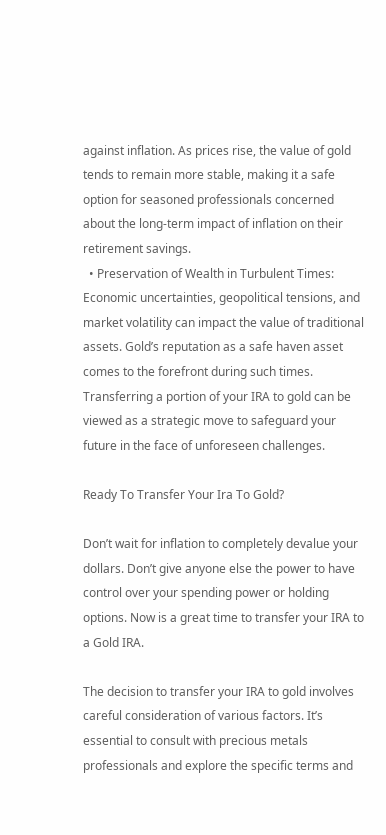against inflation. As prices rise, the value of gold tends to remain more stable, making it a safe option for seasoned professionals concerned about the long-term impact of inflation on their retirement savings.
  • Preservation of Wealth in Turbulent Times: Economic uncertainties, geopolitical tensions, and market volatility can impact the value of traditional assets. Gold’s reputation as a safe haven asset comes to the forefront during such times. Transferring a portion of your IRA to gold can be viewed as a strategic move to safeguard your future in the face of unforeseen challenges.

Ready To Transfer Your Ira To Gold?

Don’t wait for inflation to completely devalue your dollars. Don’t give anyone else the power to have control over your spending power or holding options. Now is a great time to transfer your IRA to a Gold IRA.

The decision to transfer your IRA to gold involves careful consideration of various factors. It’s essential to consult with precious metals professionals and explore the specific terms and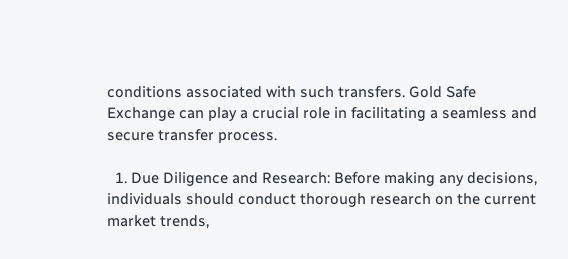conditions associated with such transfers. Gold Safe Exchange can play a crucial role in facilitating a seamless and secure transfer process.

  1. Due Diligence and Research: Before making any decisions, individuals should conduct thorough research on the current market trends,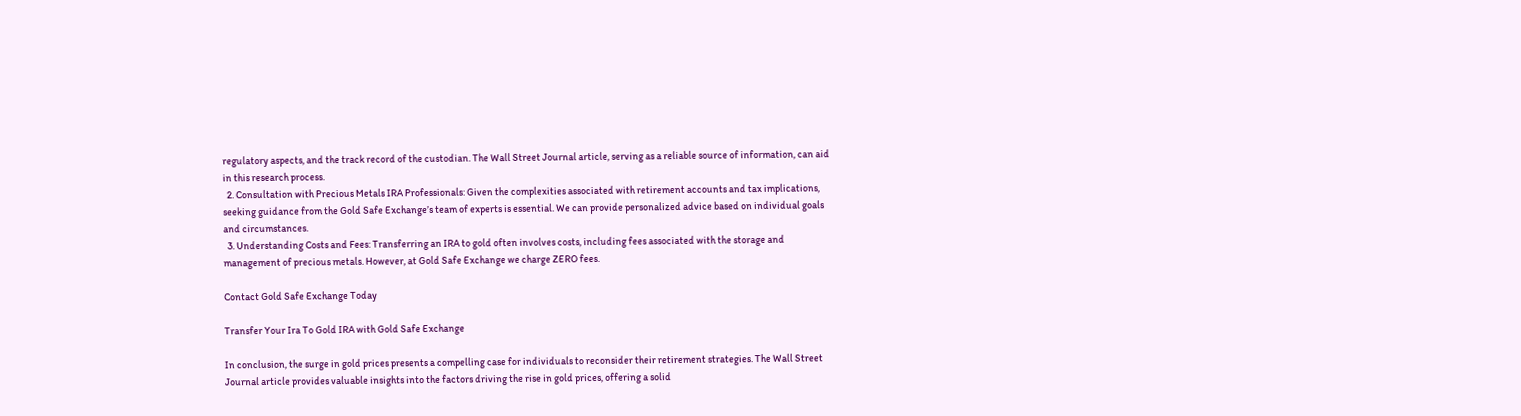regulatory aspects, and the track record of the custodian. The Wall Street Journal article, serving as a reliable source of information, can aid in this research process.
  2. Consultation with Precious Metals IRA Professionals: Given the complexities associated with retirement accounts and tax implications, seeking guidance from the Gold Safe Exchange’s team of experts is essential. We can provide personalized advice based on individual goals and circumstances.
  3. Understanding Costs and Fees: Transferring an IRA to gold often involves costs, including fees associated with the storage and management of precious metals. However, at Gold Safe Exchange we charge ZERO fees.

Contact Gold Safe Exchange Today

Transfer Your Ira To Gold IRA with Gold Safe Exchange

In conclusion, the surge in gold prices presents a compelling case for individuals to reconsider their retirement strategies. The Wall Street Journal article provides valuable insights into the factors driving the rise in gold prices, offering a solid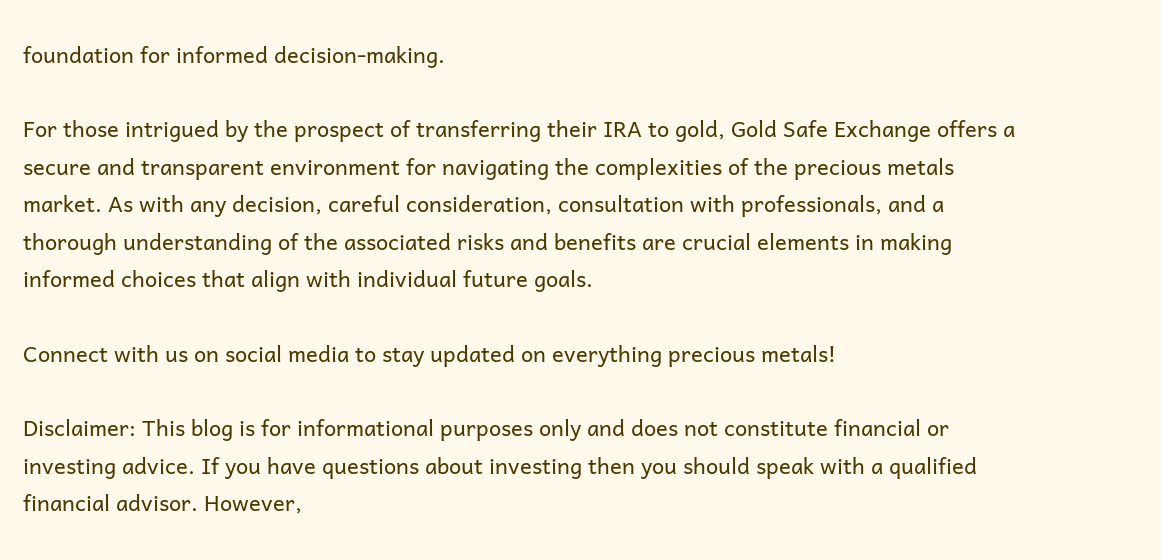foundation for informed decision-making.

For those intrigued by the prospect of transferring their IRA to gold, Gold Safe Exchange offers a secure and transparent environment for navigating the complexities of the precious metals market. As with any decision, careful consideration, consultation with professionals, and a thorough understanding of the associated risks and benefits are crucial elements in making informed choices that align with individual future goals.

Connect with us on social media to stay updated on everything precious metals!

Disclaimer: This blog is for informational purposes only and does not constitute financial or investing advice. If you have questions about investing then you should speak with a qualified financial advisor. However,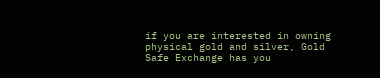if you are interested in owning physical gold and silver, Gold Safe Exchange has you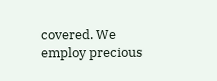covered. We employ precious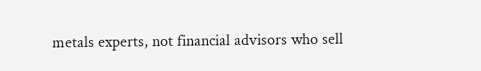metals experts, not financial advisors who sell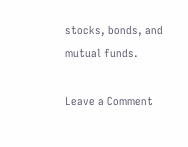stocks, bonds, and mutual funds.

Leave a Comment